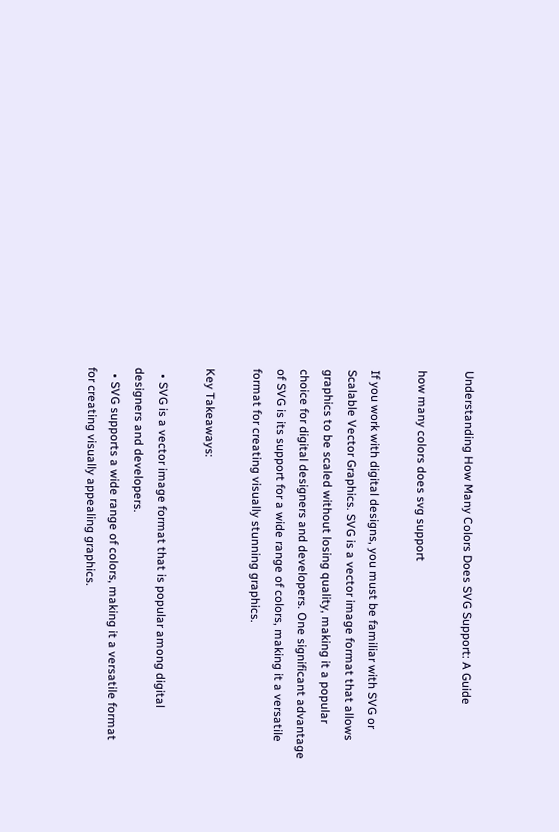Understanding How Many Colors Does SVG Support: A Guide

how many colors does svg support

If you work with digital designs, you must be familiar with SVG or Scalable Vector Graphics. SVG is a vector image format that allows graphics to be scaled without losing quality, making it a popular choice for digital designers and developers. One significant advantage of SVG is its support for a wide range of colors, making it a versatile format for creating visually stunning graphics.

Key Takeaways:

  • SVG is a vector image format that is popular among digital designers and developers.
  • SVG supports a wide range of colors, making it a versatile format for creating visually appealing graphics.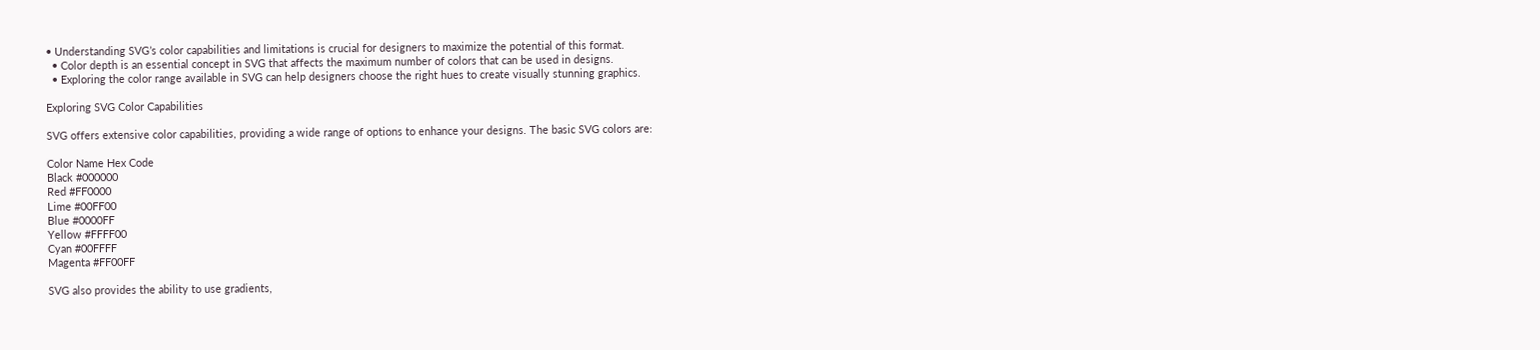• Understanding SVG’s color capabilities and limitations is crucial for designers to maximize the potential of this format.
  • Color depth is an essential concept in SVG that affects the maximum number of colors that can be used in designs.
  • Exploring the color range available in SVG can help designers choose the right hues to create visually stunning graphics.

Exploring SVG Color Capabilities

SVG offers extensive color capabilities, providing a wide range of options to enhance your designs. The basic SVG colors are:

Color Name Hex Code
Black #000000
Red #FF0000
Lime #00FF00
Blue #0000FF
Yellow #FFFF00
Cyan #00FFFF
Magenta #FF00FF

SVG also provides the ability to use gradients,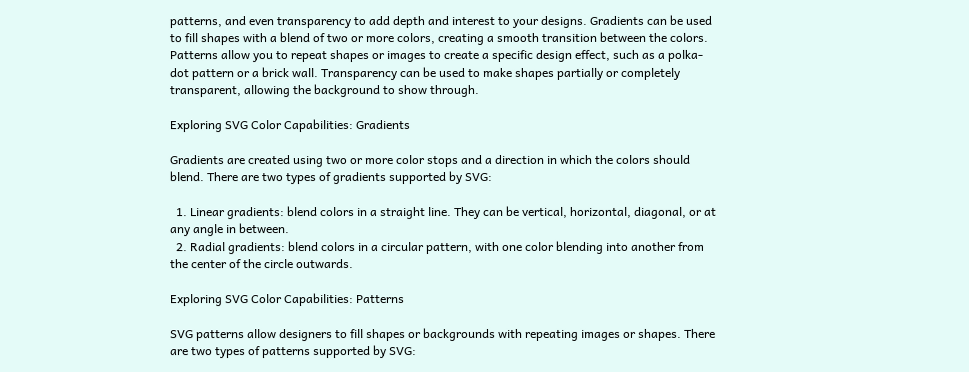patterns, and even transparency to add depth and interest to your designs. Gradients can be used to fill shapes with a blend of two or more colors, creating a smooth transition between the colors. Patterns allow you to repeat shapes or images to create a specific design effect, such as a polka-dot pattern or a brick wall. Transparency can be used to make shapes partially or completely transparent, allowing the background to show through.

Exploring SVG Color Capabilities: Gradients

Gradients are created using two or more color stops and a direction in which the colors should blend. There are two types of gradients supported by SVG:

  1. Linear gradients: blend colors in a straight line. They can be vertical, horizontal, diagonal, or at any angle in between.
  2. Radial gradients: blend colors in a circular pattern, with one color blending into another from the center of the circle outwards.

Exploring SVG Color Capabilities: Patterns

SVG patterns allow designers to fill shapes or backgrounds with repeating images or shapes. There are two types of patterns supported by SVG: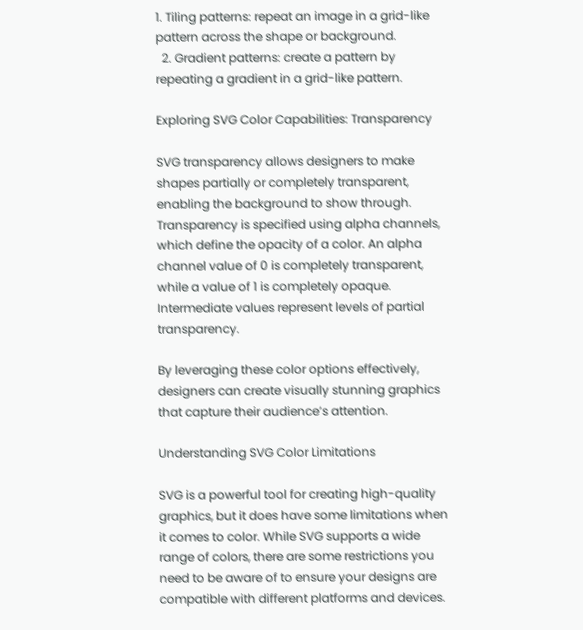1. Tiling patterns: repeat an image in a grid-like pattern across the shape or background.
  2. Gradient patterns: create a pattern by repeating a gradient in a grid-like pattern.

Exploring SVG Color Capabilities: Transparency

SVG transparency allows designers to make shapes partially or completely transparent, enabling the background to show through. Transparency is specified using alpha channels, which define the opacity of a color. An alpha channel value of 0 is completely transparent, while a value of 1 is completely opaque. Intermediate values represent levels of partial transparency.

By leveraging these color options effectively, designers can create visually stunning graphics that capture their audience’s attention.

Understanding SVG Color Limitations

SVG is a powerful tool for creating high-quality graphics, but it does have some limitations when it comes to color. While SVG supports a wide range of colors, there are some restrictions you need to be aware of to ensure your designs are compatible with different platforms and devices.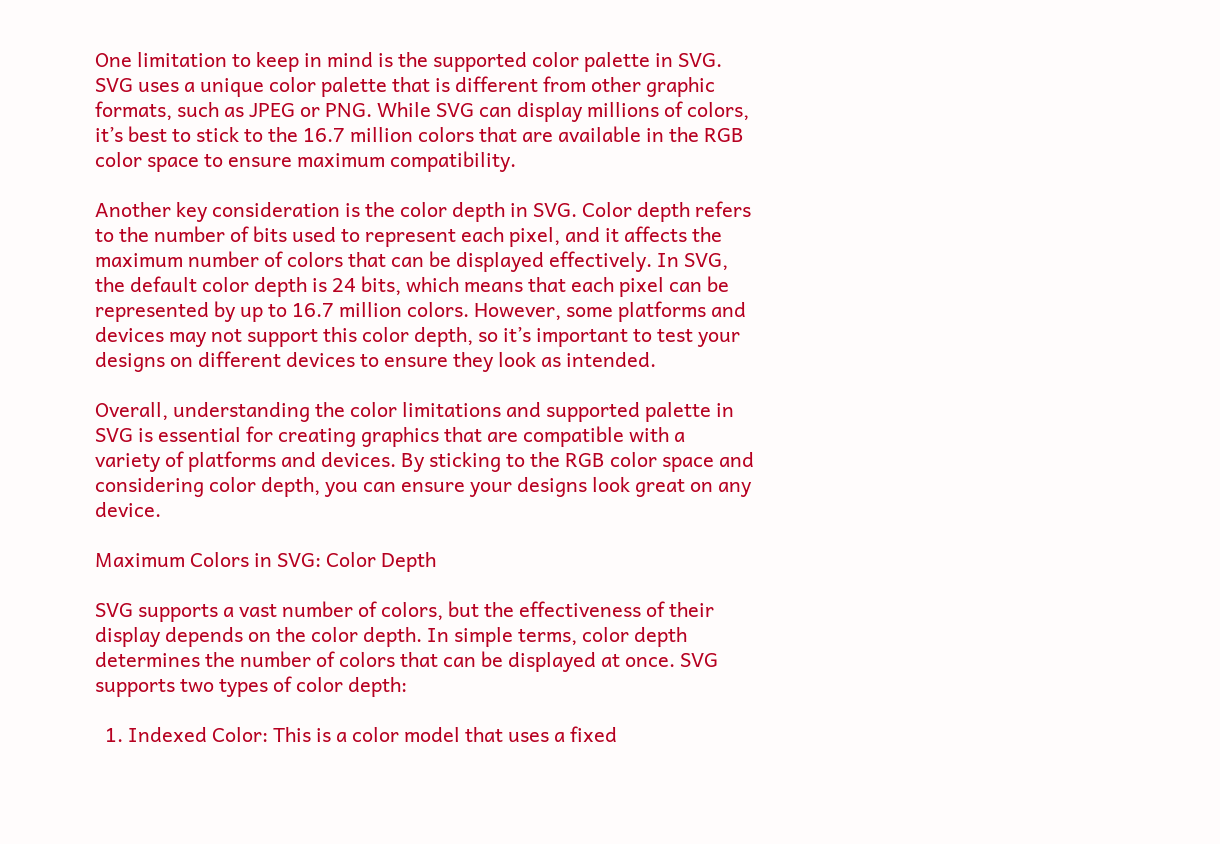One limitation to keep in mind is the supported color palette in SVG. SVG uses a unique color palette that is different from other graphic formats, such as JPEG or PNG. While SVG can display millions of colors, it’s best to stick to the 16.7 million colors that are available in the RGB color space to ensure maximum compatibility.

Another key consideration is the color depth in SVG. Color depth refers to the number of bits used to represent each pixel, and it affects the maximum number of colors that can be displayed effectively. In SVG, the default color depth is 24 bits, which means that each pixel can be represented by up to 16.7 million colors. However, some platforms and devices may not support this color depth, so it’s important to test your designs on different devices to ensure they look as intended.

Overall, understanding the color limitations and supported palette in SVG is essential for creating graphics that are compatible with a variety of platforms and devices. By sticking to the RGB color space and considering color depth, you can ensure your designs look great on any device.

Maximum Colors in SVG: Color Depth

SVG supports a vast number of colors, but the effectiveness of their display depends on the color depth. In simple terms, color depth determines the number of colors that can be displayed at once. SVG supports two types of color depth:

  1. Indexed Color: This is a color model that uses a fixed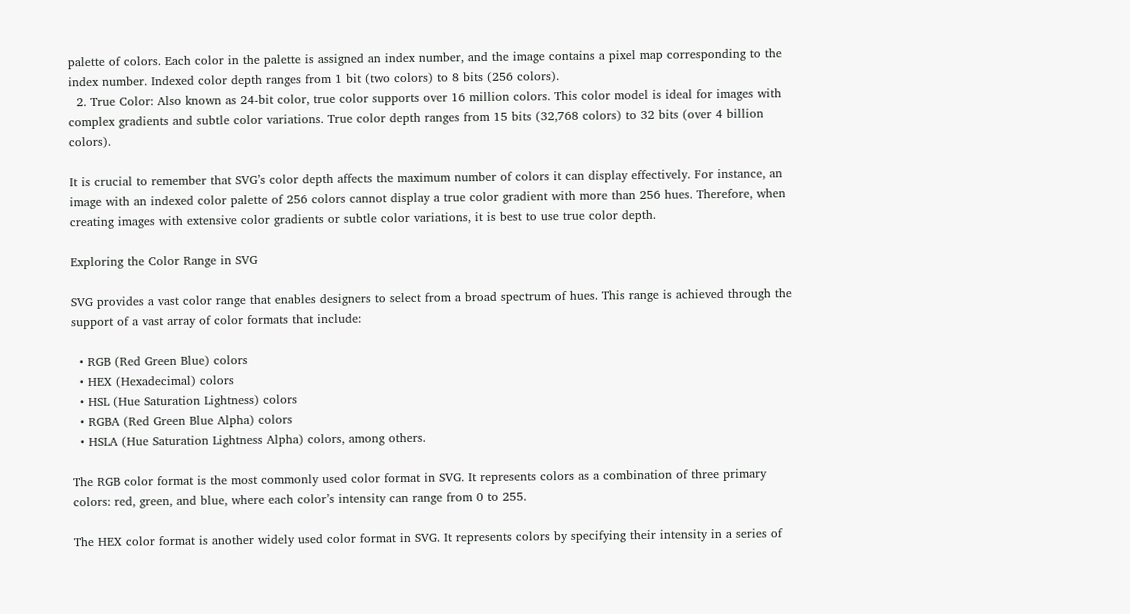palette of colors. Each color in the palette is assigned an index number, and the image contains a pixel map corresponding to the index number. Indexed color depth ranges from 1 bit (two colors) to 8 bits (256 colors).
  2. True Color: Also known as 24-bit color, true color supports over 16 million colors. This color model is ideal for images with complex gradients and subtle color variations. True color depth ranges from 15 bits (32,768 colors) to 32 bits (over 4 billion colors).

It is crucial to remember that SVG’s color depth affects the maximum number of colors it can display effectively. For instance, an image with an indexed color palette of 256 colors cannot display a true color gradient with more than 256 hues. Therefore, when creating images with extensive color gradients or subtle color variations, it is best to use true color depth.

Exploring the Color Range in SVG

SVG provides a vast color range that enables designers to select from a broad spectrum of hues. This range is achieved through the support of a vast array of color formats that include:

  • RGB (Red Green Blue) colors
  • HEX (Hexadecimal) colors
  • HSL (Hue Saturation Lightness) colors
  • RGBA (Red Green Blue Alpha) colors
  • HSLA (Hue Saturation Lightness Alpha) colors, among others.

The RGB color format is the most commonly used color format in SVG. It represents colors as a combination of three primary colors: red, green, and blue, where each color’s intensity can range from 0 to 255.

The HEX color format is another widely used color format in SVG. It represents colors by specifying their intensity in a series of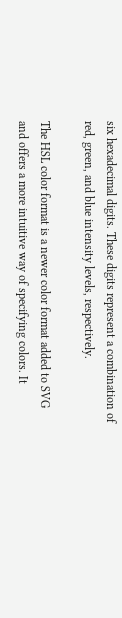six hexadecimal digits. These digits represent a combination of red, green, and blue intensity levels, respectively.

The HSL color format is a newer color format added to SVG and offers a more intuitive way of specifying colors. It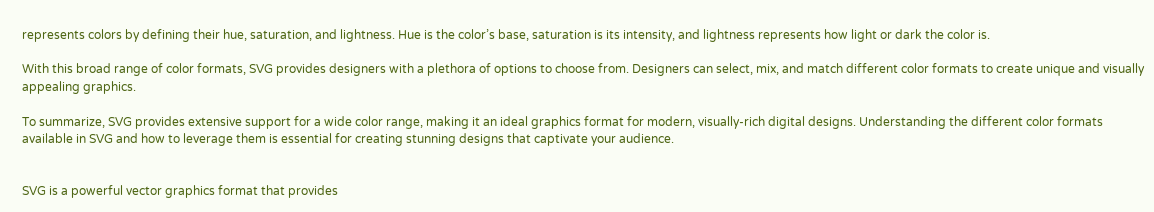represents colors by defining their hue, saturation, and lightness. Hue is the color’s base, saturation is its intensity, and lightness represents how light or dark the color is.

With this broad range of color formats, SVG provides designers with a plethora of options to choose from. Designers can select, mix, and match different color formats to create unique and visually appealing graphics.

To summarize, SVG provides extensive support for a wide color range, making it an ideal graphics format for modern, visually-rich digital designs. Understanding the different color formats available in SVG and how to leverage them is essential for creating stunning designs that captivate your audience.


SVG is a powerful vector graphics format that provides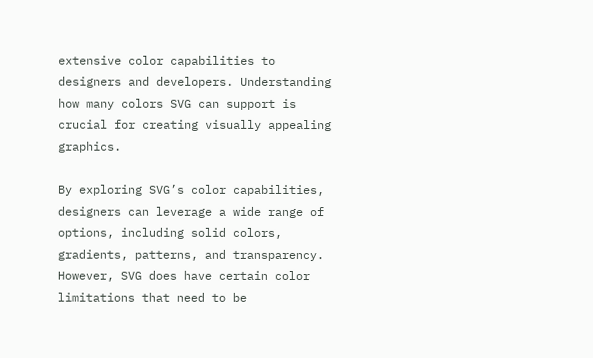extensive color capabilities to designers and developers. Understanding how many colors SVG can support is crucial for creating visually appealing graphics.

By exploring SVG’s color capabilities, designers can leverage a wide range of options, including solid colors, gradients, patterns, and transparency. However, SVG does have certain color limitations that need to be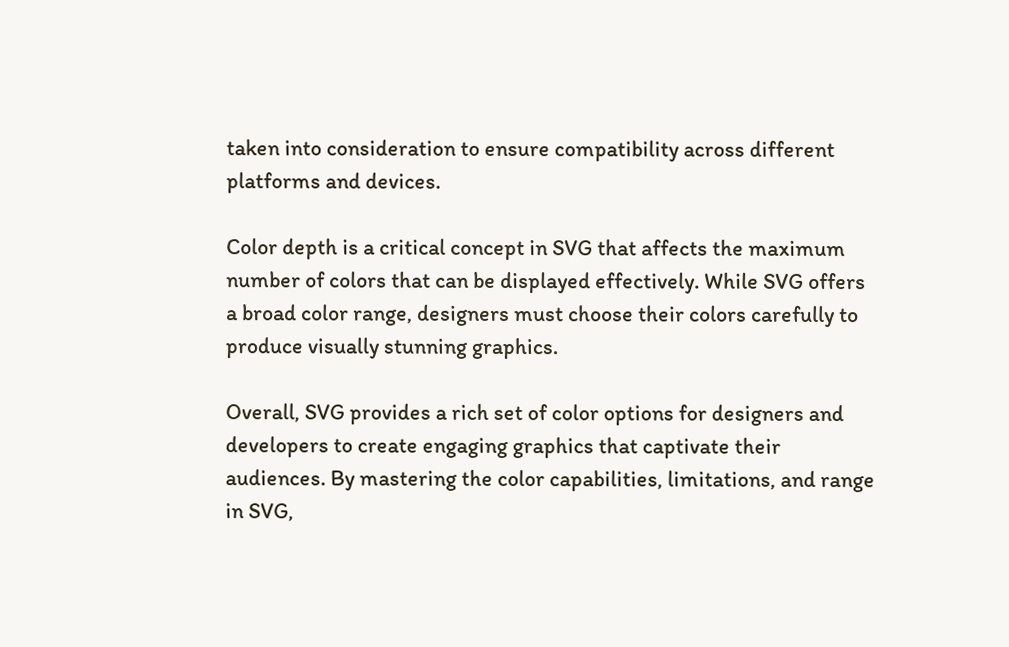taken into consideration to ensure compatibility across different platforms and devices.

Color depth is a critical concept in SVG that affects the maximum number of colors that can be displayed effectively. While SVG offers a broad color range, designers must choose their colors carefully to produce visually stunning graphics.

Overall, SVG provides a rich set of color options for designers and developers to create engaging graphics that captivate their audiences. By mastering the color capabilities, limitations, and range in SVG,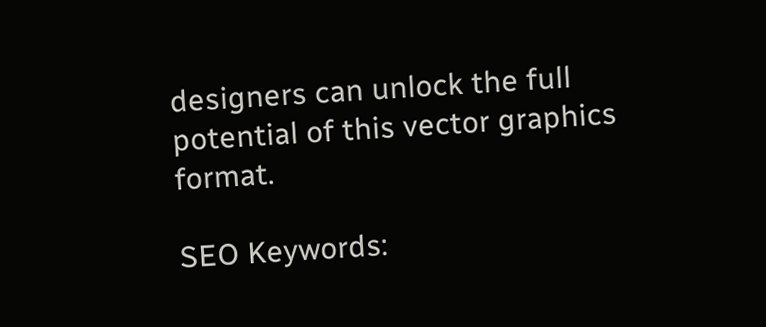designers can unlock the full potential of this vector graphics format.

SEO Keywords: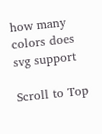how many colors does svg support

Scroll to Top